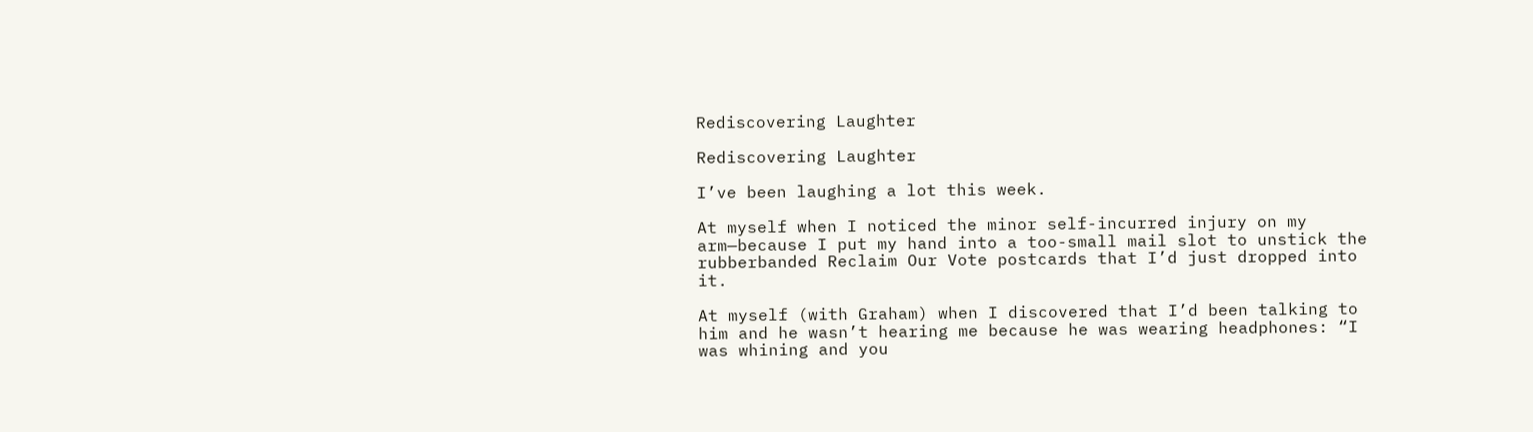Rediscovering Laughter

Rediscovering Laughter

I’ve been laughing a lot this week.

At myself when I noticed the minor self-incurred injury on my arm—because I put my hand into a too-small mail slot to unstick the rubberbanded Reclaim Our Vote postcards that I’d just dropped into it.

At myself (with Graham) when I discovered that I’d been talking to him and he wasn’t hearing me because he was wearing headphones: “I was whining and you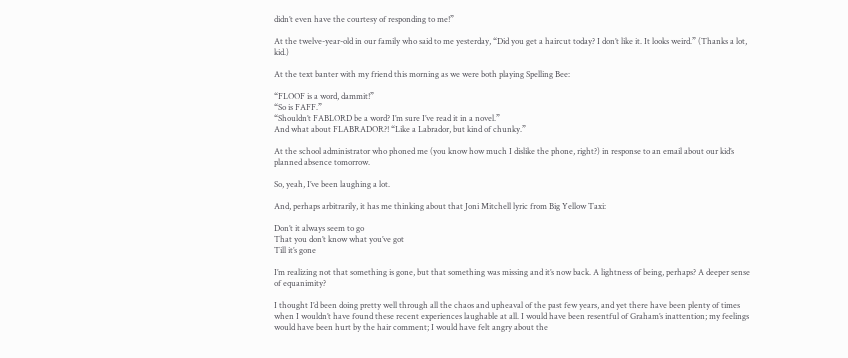didn’t even have the courtesy of responding to me!”

At the twelve-year-old in our family who said to me yesterday, “Did you get a haircut today? I don’t like it. It looks weird.” (Thanks a lot, kid.)

At the text banter with my friend this morning as we were both playing Spelling Bee:

“FLOOF is a word, dammit!”
“So is FAFF.”
“Shouldn’t FABLORD be a word? I’m sure I’ve read it in a novel.”
And what about FLABRADOR?! “Like a Labrador, but kind of chunky.”

At the school administrator who phoned me (you know how much I dislike the phone, right?) in response to an email about our kid’s planned absence tomorrow.

So, yeah, I’ve been laughing a lot.

And, perhaps arbitrarily, it has me thinking about that Joni Mitchell lyric from Big Yellow Taxi:

Don’t it always seem to go
That you don’t know what you’ve got
Till it’s gone

I’m realizing not that something is gone, but that something was missing and it’s now back. A lightness of being, perhaps? A deeper sense of equanimity?

I thought I’d been doing pretty well through all the chaos and upheaval of the past few years, and yet there have been plenty of times when I wouldn’t have found these recent experiences laughable at all. I would have been resentful of Graham’s inattention; my feelings would have been hurt by the hair comment; I would have felt angry about the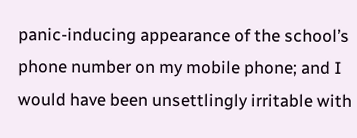panic-inducing appearance of the school’s phone number on my mobile phone; and I would have been unsettlingly irritable with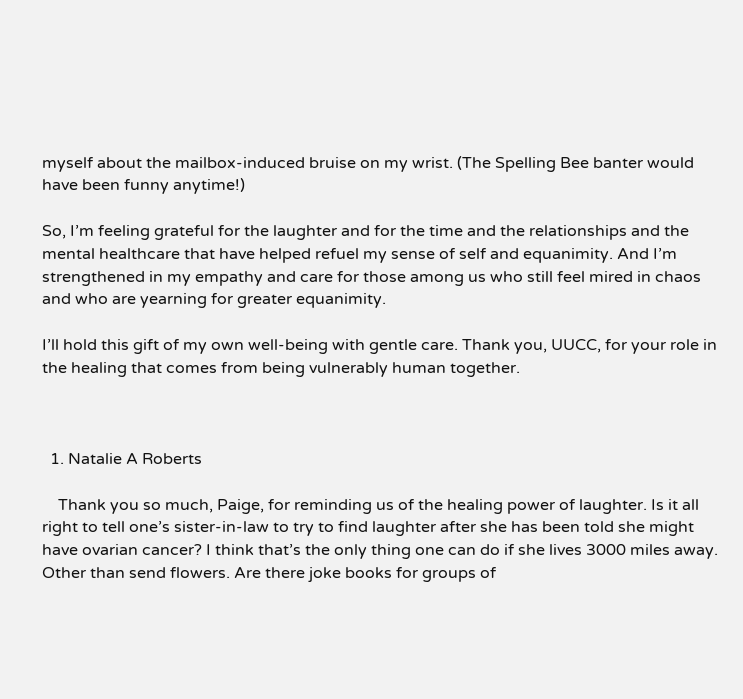myself about the mailbox-induced bruise on my wrist. (The Spelling Bee banter would have been funny anytime!)

So, I’m feeling grateful for the laughter and for the time and the relationships and the mental healthcare that have helped refuel my sense of self and equanimity. And I’m strengthened in my empathy and care for those among us who still feel mired in chaos and who are yearning for greater equanimity.

I’ll hold this gift of my own well-being with gentle care. Thank you, UUCC, for your role in the healing that comes from being vulnerably human together.



  1. Natalie A Roberts

    Thank you so much, Paige, for reminding us of the healing power of laughter. Is it all right to tell one’s sister-in-law to try to find laughter after she has been told she might have ovarian cancer? I think that’s the only thing one can do if she lives 3000 miles away. Other than send flowers. Are there joke books for groups of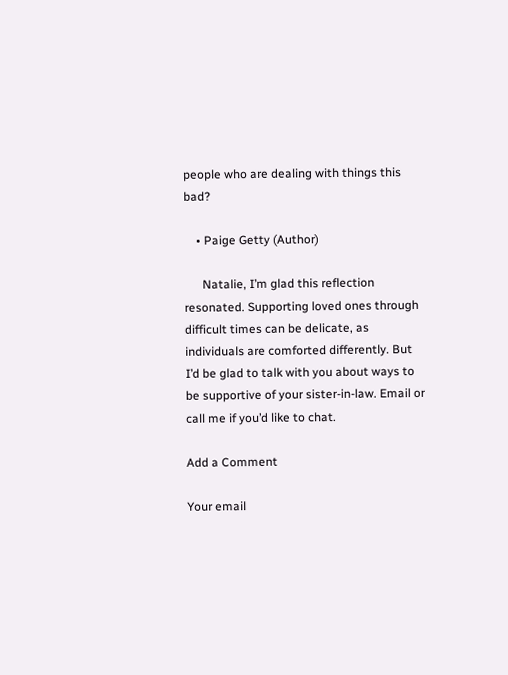people who are dealing with things this bad?

    • Paige Getty (Author)

      Natalie, I’m glad this reflection resonated. Supporting loved ones through difficult times can be delicate, as individuals are comforted differently. But I’d be glad to talk with you about ways to be supportive of your sister-in-law. Email or call me if you’d like to chat.

Add a Comment

Your email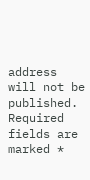address will not be published. Required fields are marked *